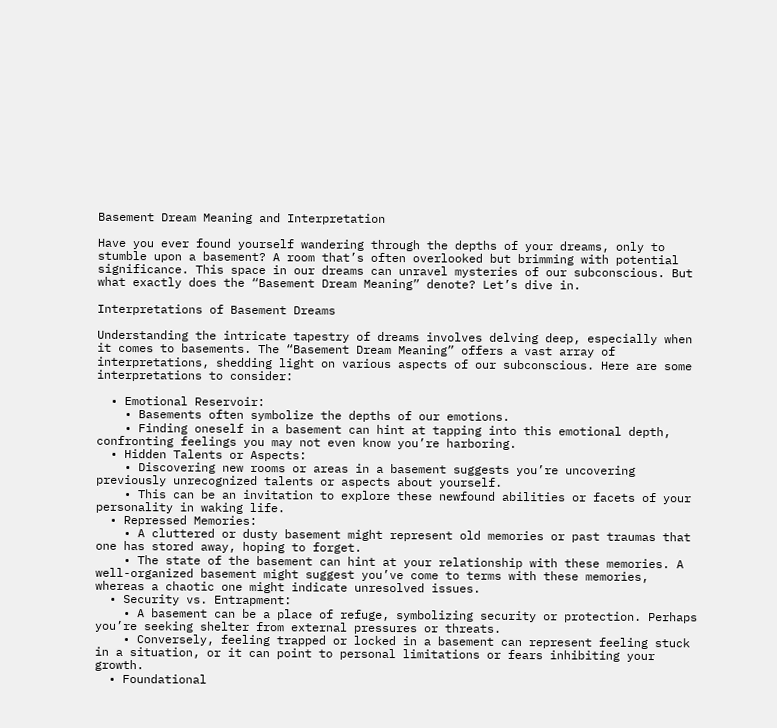Basement Dream Meaning and Interpretation

Have you ever found yourself wandering through the depths of your dreams, only to stumble upon a basement? A room that’s often overlooked but brimming with potential significance. This space in our dreams can unravel mysteries of our subconscious. But what exactly does the “Basement Dream Meaning” denote? Let’s dive in.

Interpretations of Basement Dreams

Understanding the intricate tapestry of dreams involves delving deep, especially when it comes to basements. The “Basement Dream Meaning” offers a vast array of interpretations, shedding light on various aspects of our subconscious. Here are some interpretations to consider:

  • Emotional Reservoir:
    • Basements often symbolize the depths of our emotions.
    • Finding oneself in a basement can hint at tapping into this emotional depth, confronting feelings you may not even know you’re harboring.
  • Hidden Talents or Aspects:
    • Discovering new rooms or areas in a basement suggests you’re uncovering previously unrecognized talents or aspects about yourself.
    • This can be an invitation to explore these newfound abilities or facets of your personality in waking life.
  • Repressed Memories:
    • A cluttered or dusty basement might represent old memories or past traumas that one has stored away, hoping to forget.
    • The state of the basement can hint at your relationship with these memories. A well-organized basement might suggest you’ve come to terms with these memories, whereas a chaotic one might indicate unresolved issues.
  • Security vs. Entrapment:
    • A basement can be a place of refuge, symbolizing security or protection. Perhaps you’re seeking shelter from external pressures or threats.
    • Conversely, feeling trapped or locked in a basement can represent feeling stuck in a situation, or it can point to personal limitations or fears inhibiting your growth.
  • Foundational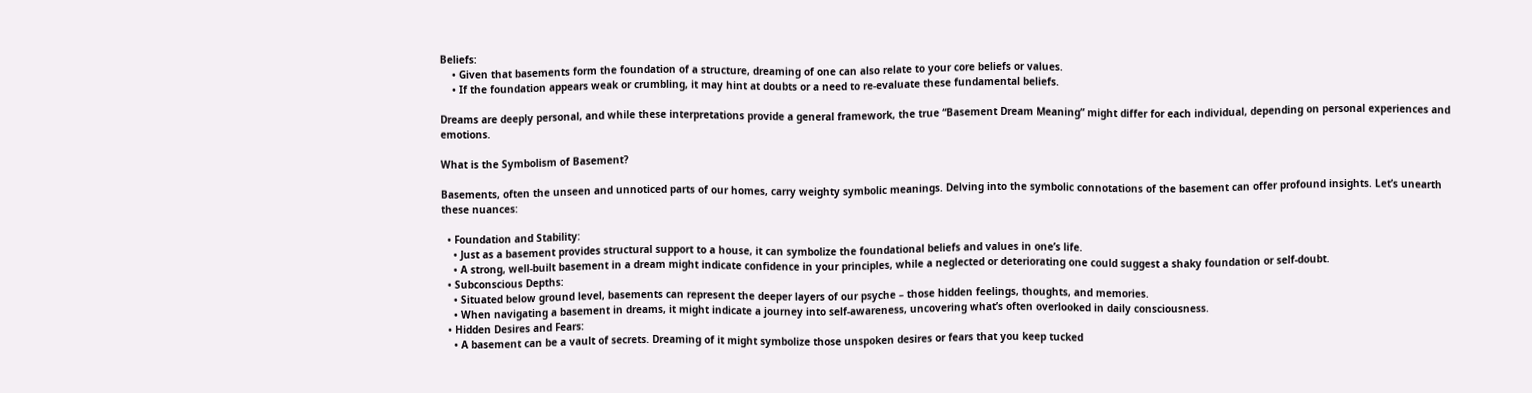Beliefs:
    • Given that basements form the foundation of a structure, dreaming of one can also relate to your core beliefs or values.
    • If the foundation appears weak or crumbling, it may hint at doubts or a need to re-evaluate these fundamental beliefs.

Dreams are deeply personal, and while these interpretations provide a general framework, the true “Basement Dream Meaning” might differ for each individual, depending on personal experiences and emotions.

What is the Symbolism of Basement?

Basements, often the unseen and unnoticed parts of our homes, carry weighty symbolic meanings. Delving into the symbolic connotations of the basement can offer profound insights. Let’s unearth these nuances:

  • Foundation and Stability:
    • Just as a basement provides structural support to a house, it can symbolize the foundational beliefs and values in one’s life.
    • A strong, well-built basement in a dream might indicate confidence in your principles, while a neglected or deteriorating one could suggest a shaky foundation or self-doubt.
  • Subconscious Depths:
    • Situated below ground level, basements can represent the deeper layers of our psyche – those hidden feelings, thoughts, and memories.
    • When navigating a basement in dreams, it might indicate a journey into self-awareness, uncovering what’s often overlooked in daily consciousness.
  • Hidden Desires and Fears:
    • A basement can be a vault of secrets. Dreaming of it might symbolize those unspoken desires or fears that you keep tucked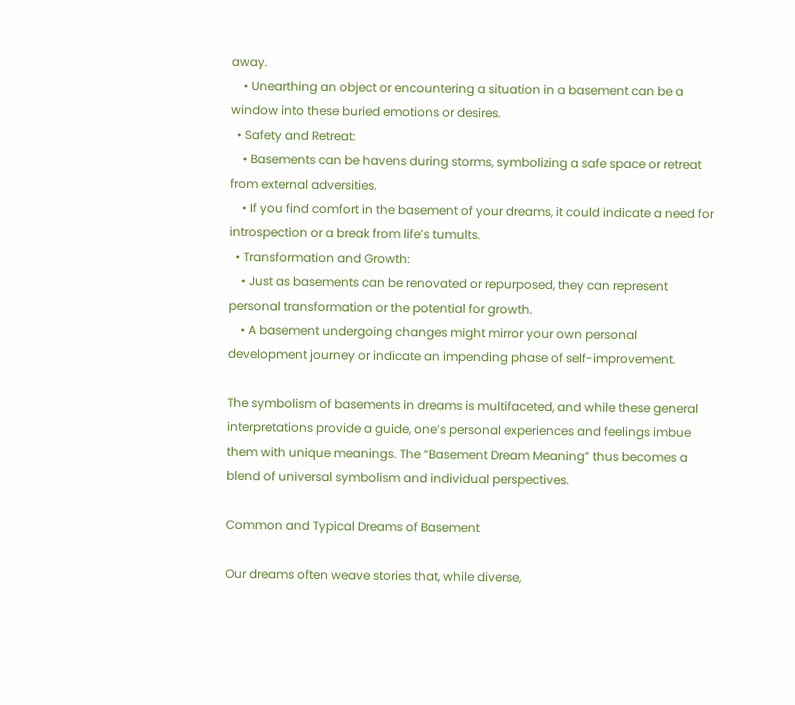away.
    • Unearthing an object or encountering a situation in a basement can be a window into these buried emotions or desires.
  • Safety and Retreat:
    • Basements can be havens during storms, symbolizing a safe space or retreat from external adversities.
    • If you find comfort in the basement of your dreams, it could indicate a need for introspection or a break from life’s tumults.
  • Transformation and Growth:
    • Just as basements can be renovated or repurposed, they can represent personal transformation or the potential for growth.
    • A basement undergoing changes might mirror your own personal development journey or indicate an impending phase of self-improvement.

The symbolism of basements in dreams is multifaceted, and while these general interpretations provide a guide, one’s personal experiences and feelings imbue them with unique meanings. The “Basement Dream Meaning” thus becomes a blend of universal symbolism and individual perspectives.

Common and Typical Dreams of Basement

Our dreams often weave stories that, while diverse,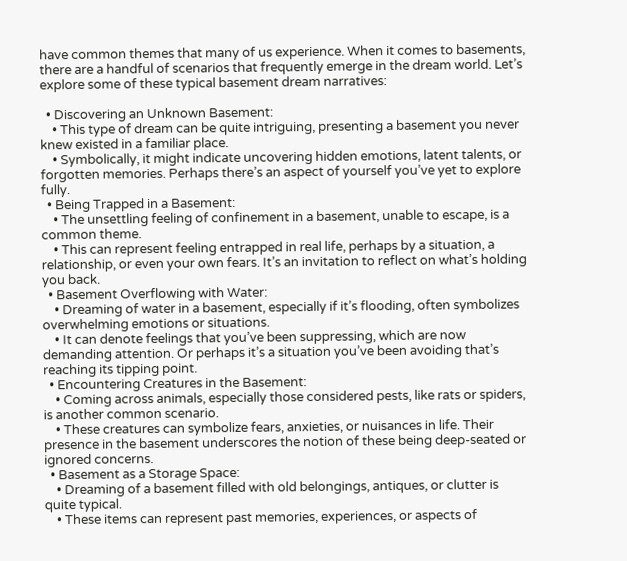have common themes that many of us experience. When it comes to basements, there are a handful of scenarios that frequently emerge in the dream world. Let’s explore some of these typical basement dream narratives:

  • Discovering an Unknown Basement:
    • This type of dream can be quite intriguing, presenting a basement you never knew existed in a familiar place.
    • Symbolically, it might indicate uncovering hidden emotions, latent talents, or forgotten memories. Perhaps there’s an aspect of yourself you’ve yet to explore fully.
  • Being Trapped in a Basement:
    • The unsettling feeling of confinement in a basement, unable to escape, is a common theme.
    • This can represent feeling entrapped in real life, perhaps by a situation, a relationship, or even your own fears. It’s an invitation to reflect on what’s holding you back.
  • Basement Overflowing with Water:
    • Dreaming of water in a basement, especially if it’s flooding, often symbolizes overwhelming emotions or situations.
    • It can denote feelings that you’ve been suppressing, which are now demanding attention. Or perhaps it’s a situation you’ve been avoiding that’s reaching its tipping point.
  • Encountering Creatures in the Basement:
    • Coming across animals, especially those considered pests, like rats or spiders, is another common scenario.
    • These creatures can symbolize fears, anxieties, or nuisances in life. Their presence in the basement underscores the notion of these being deep-seated or ignored concerns.
  • Basement as a Storage Space:
    • Dreaming of a basement filled with old belongings, antiques, or clutter is quite typical.
    • These items can represent past memories, experiences, or aspects of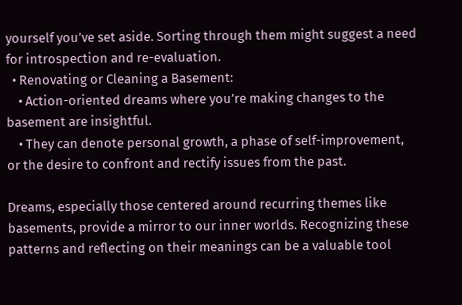yourself you’ve set aside. Sorting through them might suggest a need for introspection and re-evaluation.
  • Renovating or Cleaning a Basement:
    • Action-oriented dreams where you’re making changes to the basement are insightful.
    • They can denote personal growth, a phase of self-improvement, or the desire to confront and rectify issues from the past.

Dreams, especially those centered around recurring themes like basements, provide a mirror to our inner worlds. Recognizing these patterns and reflecting on their meanings can be a valuable tool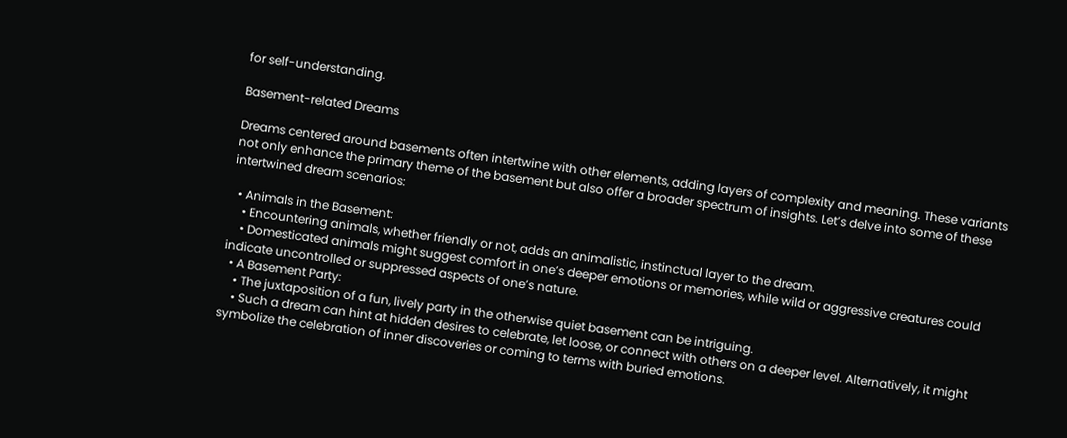for self-understanding.

Basement-related Dreams

Dreams centered around basements often intertwine with other elements, adding layers of complexity and meaning. These variants not only enhance the primary theme of the basement but also offer a broader spectrum of insights. Let’s delve into some of these intertwined dream scenarios:

  • Animals in the Basement:
    • Encountering animals, whether friendly or not, adds an animalistic, instinctual layer to the dream.
    • Domesticated animals might suggest comfort in one’s deeper emotions or memories, while wild or aggressive creatures could indicate uncontrolled or suppressed aspects of one’s nature.
  • A Basement Party:
    • The juxtaposition of a fun, lively party in the otherwise quiet basement can be intriguing.
    • Such a dream can hint at hidden desires to celebrate, let loose, or connect with others on a deeper level. Alternatively, it might symbolize the celebration of inner discoveries or coming to terms with buried emotions.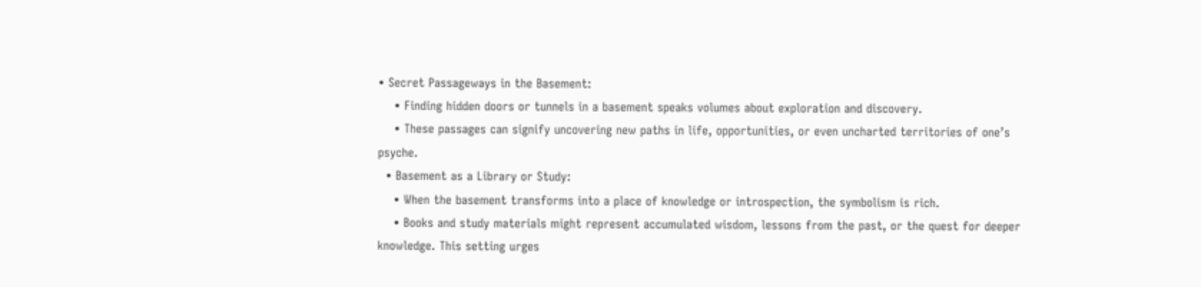• Secret Passageways in the Basement:
    • Finding hidden doors or tunnels in a basement speaks volumes about exploration and discovery.
    • These passages can signify uncovering new paths in life, opportunities, or even uncharted territories of one’s psyche.
  • Basement as a Library or Study:
    • When the basement transforms into a place of knowledge or introspection, the symbolism is rich.
    • Books and study materials might represent accumulated wisdom, lessons from the past, or the quest for deeper knowledge. This setting urges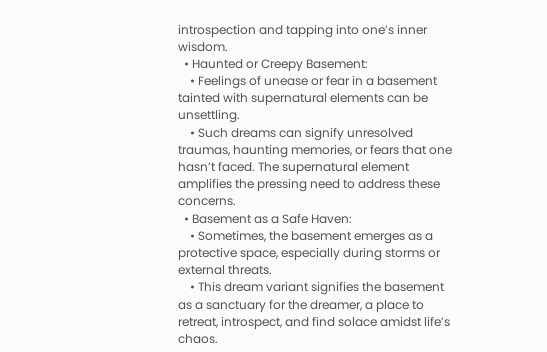introspection and tapping into one’s inner wisdom.
  • Haunted or Creepy Basement:
    • Feelings of unease or fear in a basement tainted with supernatural elements can be unsettling.
    • Such dreams can signify unresolved traumas, haunting memories, or fears that one hasn’t faced. The supernatural element amplifies the pressing need to address these concerns.
  • Basement as a Safe Haven:
    • Sometimes, the basement emerges as a protective space, especially during storms or external threats.
    • This dream variant signifies the basement as a sanctuary for the dreamer, a place to retreat, introspect, and find solace amidst life’s chaos.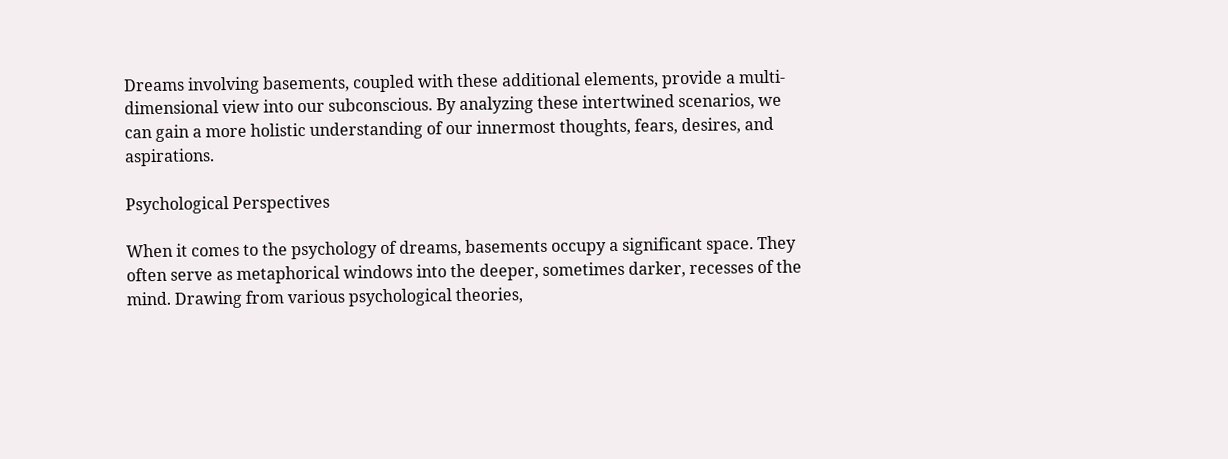Dreams involving basements, coupled with these additional elements, provide a multi-dimensional view into our subconscious. By analyzing these intertwined scenarios, we can gain a more holistic understanding of our innermost thoughts, fears, desires, and aspirations.

Psychological Perspectives

When it comes to the psychology of dreams, basements occupy a significant space. They often serve as metaphorical windows into the deeper, sometimes darker, recesses of the mind. Drawing from various psychological theories,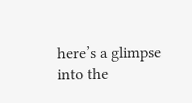here’s a glimpse into the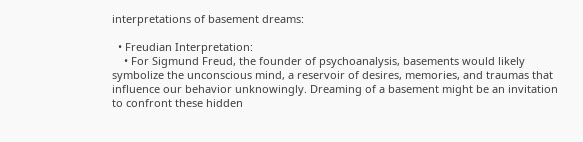interpretations of basement dreams:

  • Freudian Interpretation:
    • For Sigmund Freud, the founder of psychoanalysis, basements would likely symbolize the unconscious mind, a reservoir of desires, memories, and traumas that influence our behavior unknowingly. Dreaming of a basement might be an invitation to confront these hidden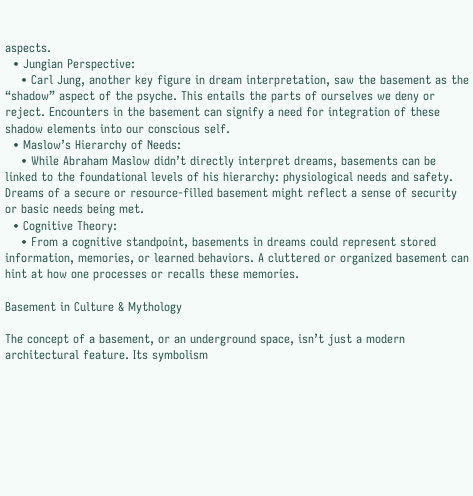aspects.
  • Jungian Perspective:
    • Carl Jung, another key figure in dream interpretation, saw the basement as the “shadow” aspect of the psyche. This entails the parts of ourselves we deny or reject. Encounters in the basement can signify a need for integration of these shadow elements into our conscious self.
  • Maslow’s Hierarchy of Needs:
    • While Abraham Maslow didn’t directly interpret dreams, basements can be linked to the foundational levels of his hierarchy: physiological needs and safety. Dreams of a secure or resource-filled basement might reflect a sense of security or basic needs being met.
  • Cognitive Theory:
    • From a cognitive standpoint, basements in dreams could represent stored information, memories, or learned behaviors. A cluttered or organized basement can hint at how one processes or recalls these memories.

Basement in Culture & Mythology

The concept of a basement, or an underground space, isn’t just a modern architectural feature. Its symbolism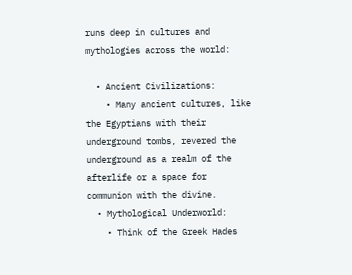runs deep in cultures and mythologies across the world:

  • Ancient Civilizations:
    • Many ancient cultures, like the Egyptians with their underground tombs, revered the underground as a realm of the afterlife or a space for communion with the divine.
  • Mythological Underworld:
    • Think of the Greek Hades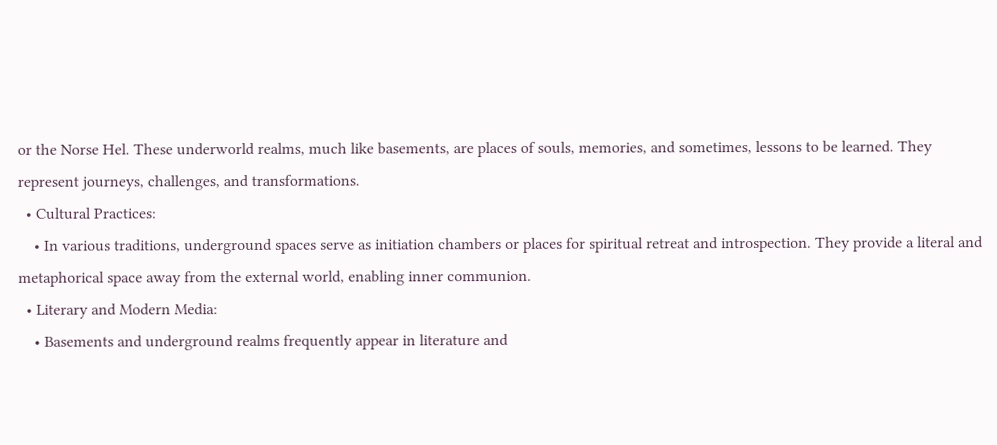or the Norse Hel. These underworld realms, much like basements, are places of souls, memories, and sometimes, lessons to be learned. They represent journeys, challenges, and transformations.
  • Cultural Practices:
    • In various traditions, underground spaces serve as initiation chambers or places for spiritual retreat and introspection. They provide a literal and metaphorical space away from the external world, enabling inner communion.
  • Literary and Modern Media:
    • Basements and underground realms frequently appear in literature and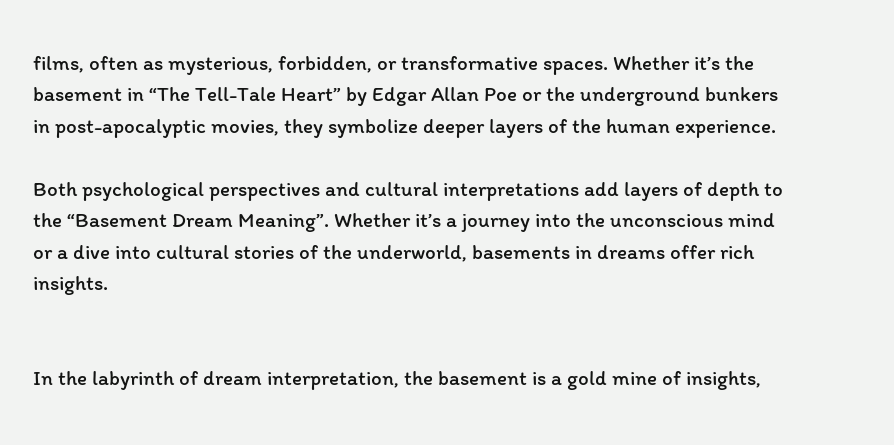films, often as mysterious, forbidden, or transformative spaces. Whether it’s the basement in “The Tell-Tale Heart” by Edgar Allan Poe or the underground bunkers in post-apocalyptic movies, they symbolize deeper layers of the human experience.

Both psychological perspectives and cultural interpretations add layers of depth to the “Basement Dream Meaning”. Whether it’s a journey into the unconscious mind or a dive into cultural stories of the underworld, basements in dreams offer rich insights.


In the labyrinth of dream interpretation, the basement is a gold mine of insights,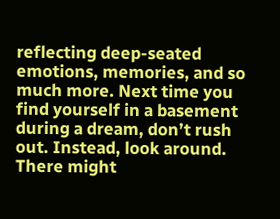reflecting deep-seated emotions, memories, and so much more. Next time you find yourself in a basement during a dream, don’t rush out. Instead, look around. There might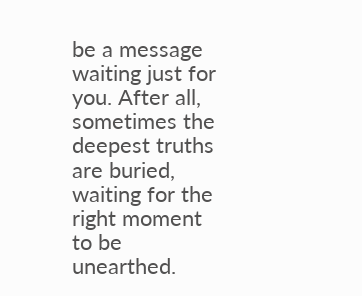be a message waiting just for you. After all, sometimes the deepest truths are buried, waiting for the right moment to be unearthed.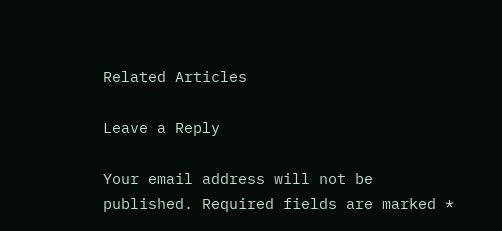Related Articles

Leave a Reply

Your email address will not be published. Required fields are marked *